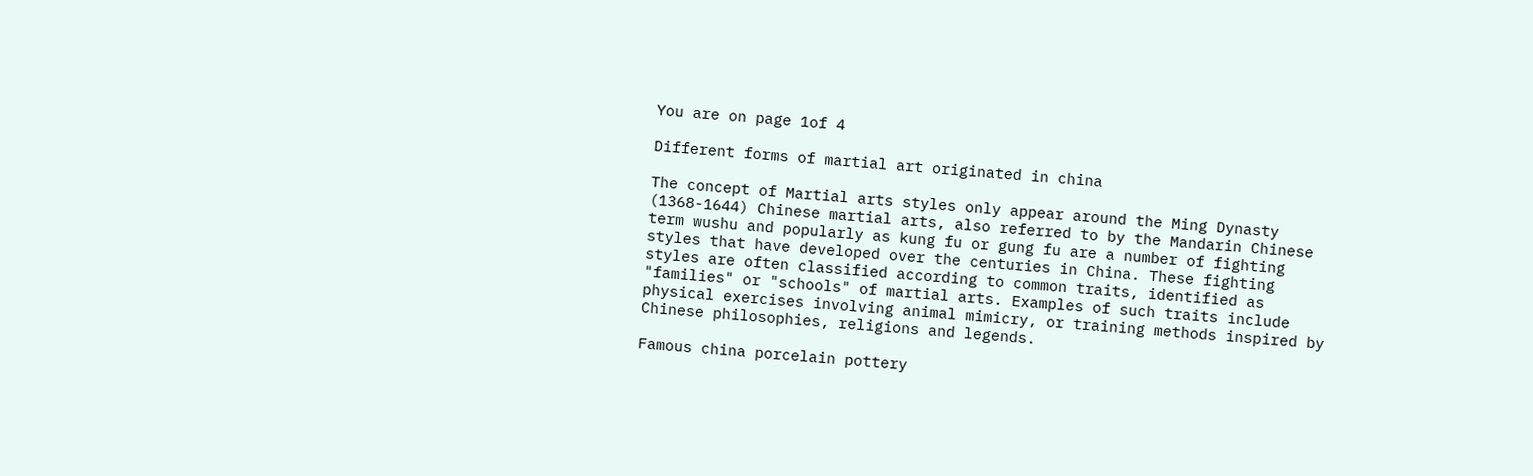You are on page 1of 4

Different forms of martial art originated in china

The concept of Martial arts styles only appear around the Ming Dynasty (1368-1644) Chinese martial arts, also referred to by the Mandarin Chinese term wushu and popularly as kung fu or gung fu are a number of fighting styles that have developed over the centuries in China. These fighting styles are often classified according to common traits, identified as "families" or "schools" of martial arts. Examples of such traits include physical exercises involving animal mimicry, or training methods inspired by Chinese philosophies, religions and legends.

Famous china porcelain pottery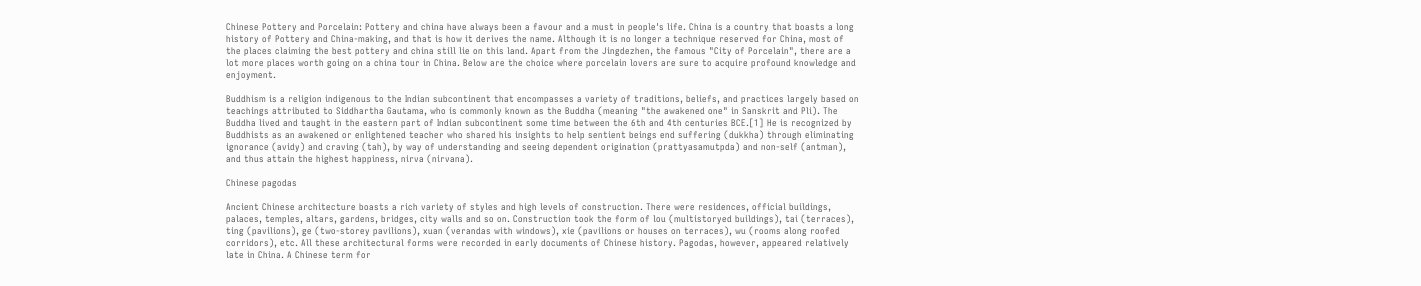Chinese Pottery and Porcelain: Pottery and china have always been a favour and a must in people's life. China is a country that boasts a long history of Pottery and China-making, and that is how it derives the name. Although it is no longer a technique reserved for China, most of the places claiming the best pottery and china still lie on this land. Apart from the Jingdezhen, the famous "City of Porcelain", there are a lot more places worth going on a china tour in China. Below are the choice where porcelain lovers are sure to acquire profound knowledge and enjoyment.

Buddhism is a religion indigenous to the Indian subcontinent that encompasses a variety of traditions, beliefs, and practices largely based on teachings attributed to Siddhartha Gautama, who is commonly known as the Buddha (meaning "the awakened one" in Sanskrit and Pli). The Buddha lived and taught in the eastern part of Indian subcontinent some time between the 6th and 4th centuries BCE.[1] He is recognized by Buddhists as an awakened or enlightened teacher who shared his insights to help sentient beings end suffering (dukkha) through eliminating ignorance (avidy) and craving (tah), by way of understanding and seeing dependent origination (prattyasamutpda) and non-self (antman), and thus attain the highest happiness, nirva (nirvana).

Chinese pagodas

Ancient Chinese architecture boasts a rich variety of styles and high levels of construction. There were residences, official buildings, palaces, temples, altars, gardens, bridges, city walls and so on. Construction took the form of lou (multistoryed buildings), tai (terraces), ting (pavilions), ge (two-storey pavilions), xuan (verandas with windows), xie (pavilions or houses on terraces), wu (rooms along roofed corridors), etc. All these architectural forms were recorded in early documents of Chinese history. Pagodas, however, appeared relatively late in China. A Chinese term for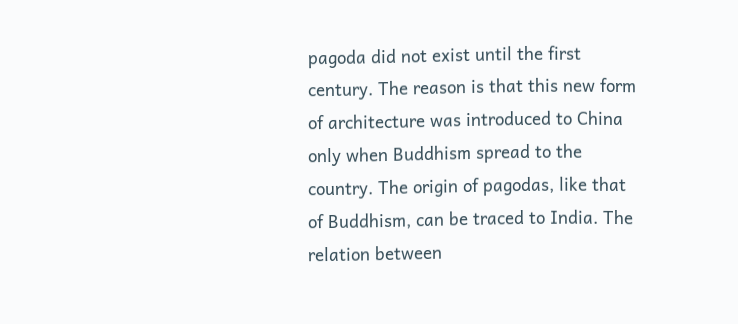pagoda did not exist until the first century. The reason is that this new form of architecture was introduced to China only when Buddhism spread to the country. The origin of pagodas, like that of Buddhism, can be traced to India. The relation between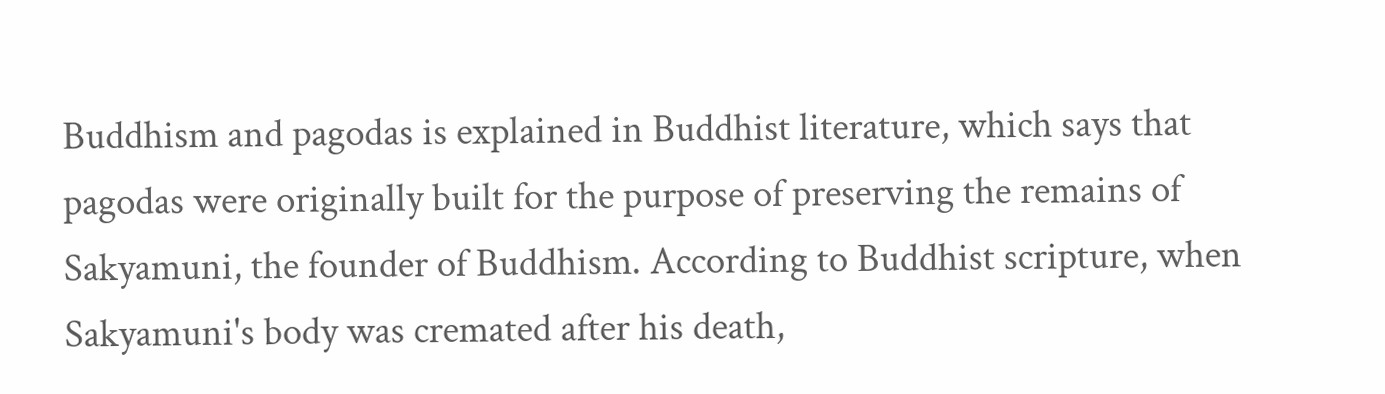Buddhism and pagodas is explained in Buddhist literature, which says that pagodas were originally built for the purpose of preserving the remains of Sakyamuni, the founder of Buddhism. According to Buddhist scripture, when Sakyamuni's body was cremated after his death,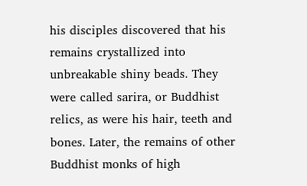his disciples discovered that his remains crystallized into unbreakable shiny beads. They were called sarira, or Buddhist relics, as were his hair, teeth and bones. Later, the remains of other Buddhist monks of high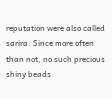reputation were also called sarira. Since more often than not, no such precious shiny beads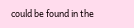could be found in the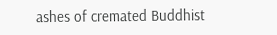ashes of cremated Buddhist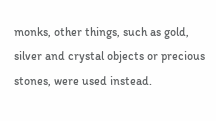monks, other things, such as gold, silver and crystal objects or precious stones, were used instead.